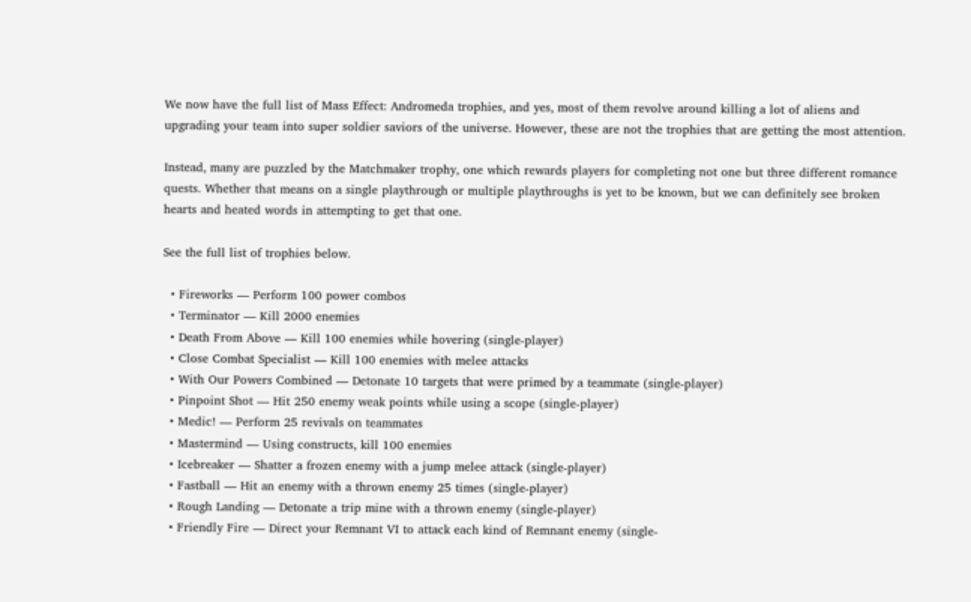We now have the full list of Mass Effect: Andromeda trophies, and yes, most of them revolve around killing a lot of aliens and upgrading your team into super soldier saviors of the universe. However, these are not the trophies that are getting the most attention.

Instead, many are puzzled by the Matchmaker trophy, one which rewards players for completing not one but three different romance quests. Whether that means on a single playthrough or multiple playthroughs is yet to be known, but we can definitely see broken hearts and heated words in attempting to get that one.

See the full list of trophies below.

  • Fireworks — Perform 100 power combos
  • Terminator — Kill 2000 enemies
  • Death From Above — Kill 100 enemies while hovering (single-player)
  • Close Combat Specialist — Kill 100 enemies with melee attacks
  • With Our Powers Combined — Detonate 10 targets that were primed by a teammate (single-player)
  • Pinpoint Shot — Hit 250 enemy weak points while using a scope (single-player)
  • Medic! — Perform 25 revivals on teammates
  • Mastermind — Using constructs, kill 100 enemies
  • Icebreaker — Shatter a frozen enemy with a jump melee attack (single-player)
  • Fastball — Hit an enemy with a thrown enemy 25 times (single-player)
  • Rough Landing — Detonate a trip mine with a thrown enemy (single-player)
  • Friendly Fire — Direct your Remnant VI to attack each kind of Remnant enemy (single-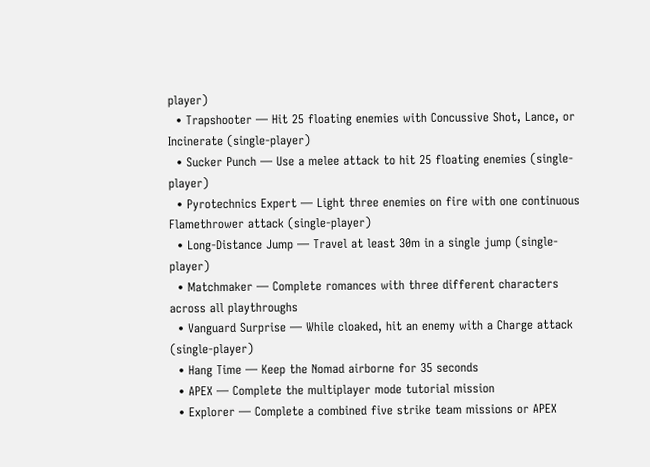player)
  • Trapshooter — Hit 25 floating enemies with Concussive Shot, Lance, or Incinerate (single-player)
  • Sucker Punch — Use a melee attack to hit 25 floating enemies (single-player)
  • Pyrotechnics Expert — Light three enemies on fire with one continuous Flamethrower attack (single-player)
  • Long-Distance Jump — Travel at least 30m in a single jump (single-player)
  • Matchmaker — Complete romances with three different characters across all playthroughs
  • Vanguard Surprise — While cloaked, hit an enemy with a Charge attack (single-player)
  • Hang Time — Keep the Nomad airborne for 35 seconds
  • APEX — Complete the multiplayer mode tutorial mission
  • Explorer — Complete a combined five strike team missions or APEX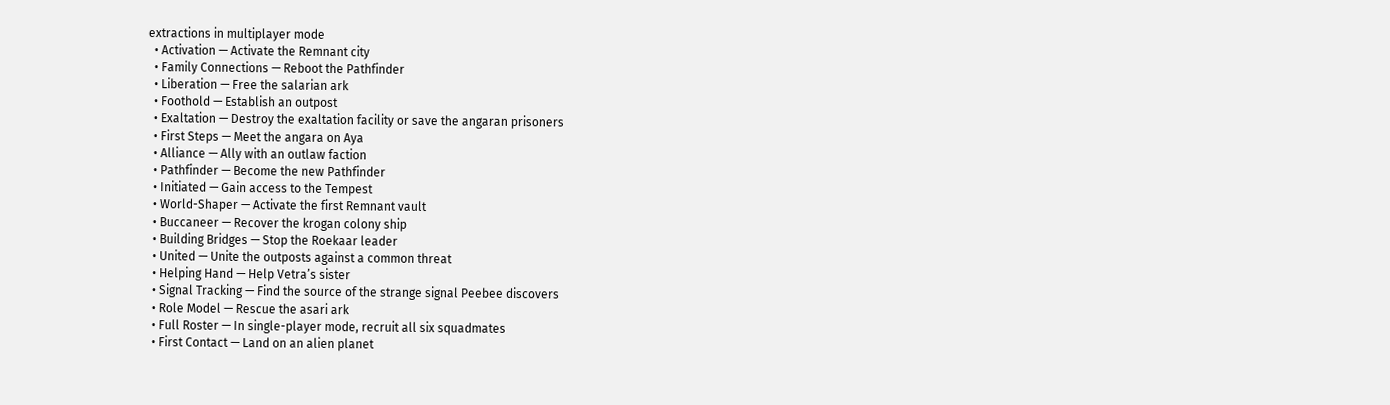extractions in multiplayer mode
  • Activation — Activate the Remnant city
  • Family Connections — Reboot the Pathfinder
  • Liberation — Free the salarian ark
  • Foothold — Establish an outpost
  • Exaltation — Destroy the exaltation facility or save the angaran prisoners
  • First Steps — Meet the angara on Aya
  • Alliance — Ally with an outlaw faction
  • Pathfinder — Become the new Pathfinder
  • Initiated — Gain access to the Tempest
  • World-Shaper — Activate the first Remnant vault
  • Buccaneer — Recover the krogan colony ship
  • Building Bridges — Stop the Roekaar leader
  • United — Unite the outposts against a common threat
  • Helping Hand — Help Vetra’s sister
  • Signal Tracking — Find the source of the strange signal Peebee discovers
  • Role Model — Rescue the asari ark
  • Full Roster — In single-player mode, recruit all six squadmates
  • First Contact — Land on an alien planet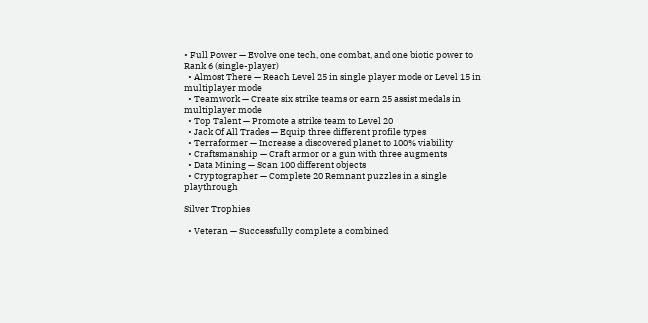• Full Power — Evolve one tech, one combat, and one biotic power to Rank 6 (single-player)
  • Almost There — Reach Level 25 in single player mode or Level 15 in multiplayer mode
  • Teamwork — Create six strike teams or earn 25 assist medals in multiplayer mode
  • Top Talent — Promote a strike team to Level 20
  • Jack Of All Trades — Equip three different profile types
  • Terraformer — Increase a discovered planet to 100% viability
  • Craftsmanship — Craft armor or a gun with three augments
  • Data Mining — Scan 100 different objects
  • Cryptographer — Complete 20 Remnant puzzles in a single playthrough

Silver Trophies

  • Veteran — Successfully complete a combined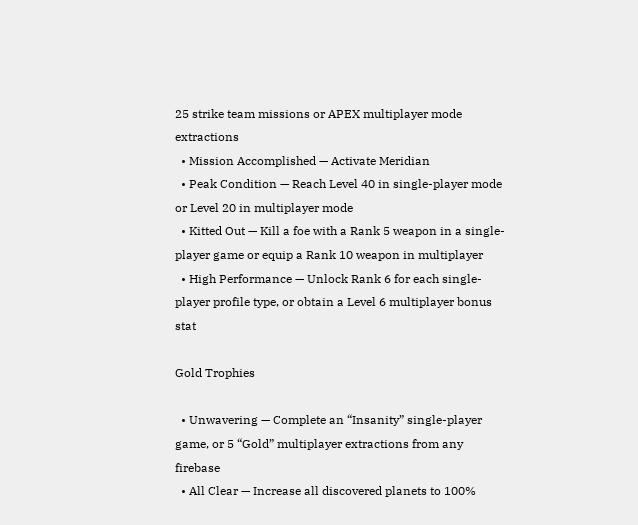25 strike team missions or APEX multiplayer mode extractions
  • Mission Accomplished — Activate Meridian
  • Peak Condition — Reach Level 40 in single-player mode or Level 20 in multiplayer mode
  • Kitted Out — Kill a foe with a Rank 5 weapon in a single-player game or equip a Rank 10 weapon in multiplayer
  • High Performance — Unlock Rank 6 for each single-player profile type, or obtain a Level 6 multiplayer bonus stat

Gold Trophies

  • Unwavering — Complete an “Insanity” single-player game, or 5 “Gold” multiplayer extractions from any firebase
  • All Clear — Increase all discovered planets to 100%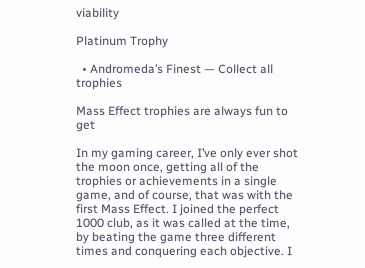viability

Platinum Trophy

  • Andromeda’s Finest — Collect all trophies

Mass Effect trophies are always fun to get

In my gaming career, I’ve only ever shot the moon once, getting all of the trophies or achievements in a single game, and of course, that was with the first Mass Effect. I joined the perfect 1000 club, as it was called at the time, by beating the game three different times and conquering each objective. I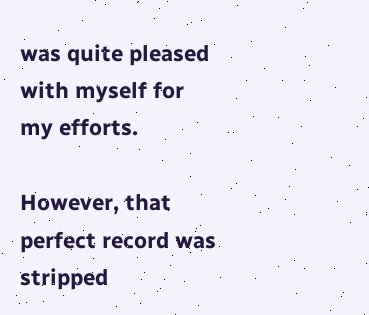was quite pleased with myself for my efforts.

However, that perfect record was stripped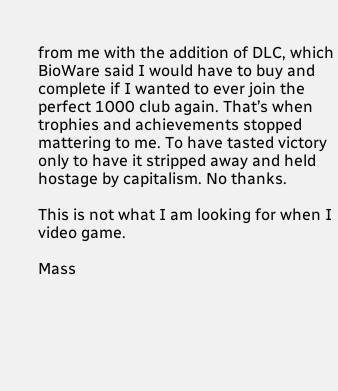from me with the addition of DLC, which BioWare said I would have to buy and complete if I wanted to ever join the perfect 1000 club again. That’s when trophies and achievements stopped mattering to me. To have tasted victory only to have it stripped away and held hostage by capitalism. No thanks.

This is not what I am looking for when I video game.

Mass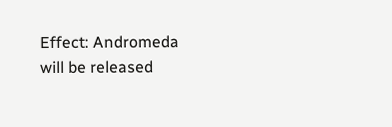Effect: Andromeda will be released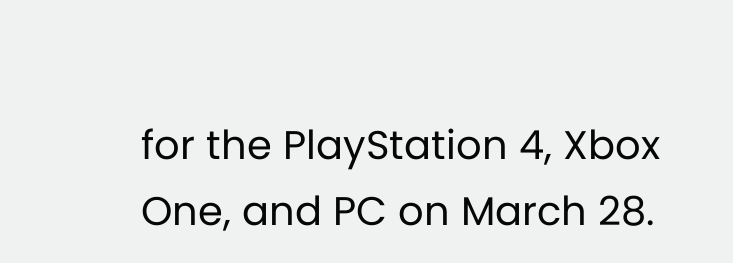for the PlayStation 4, Xbox One, and PC on March 28.